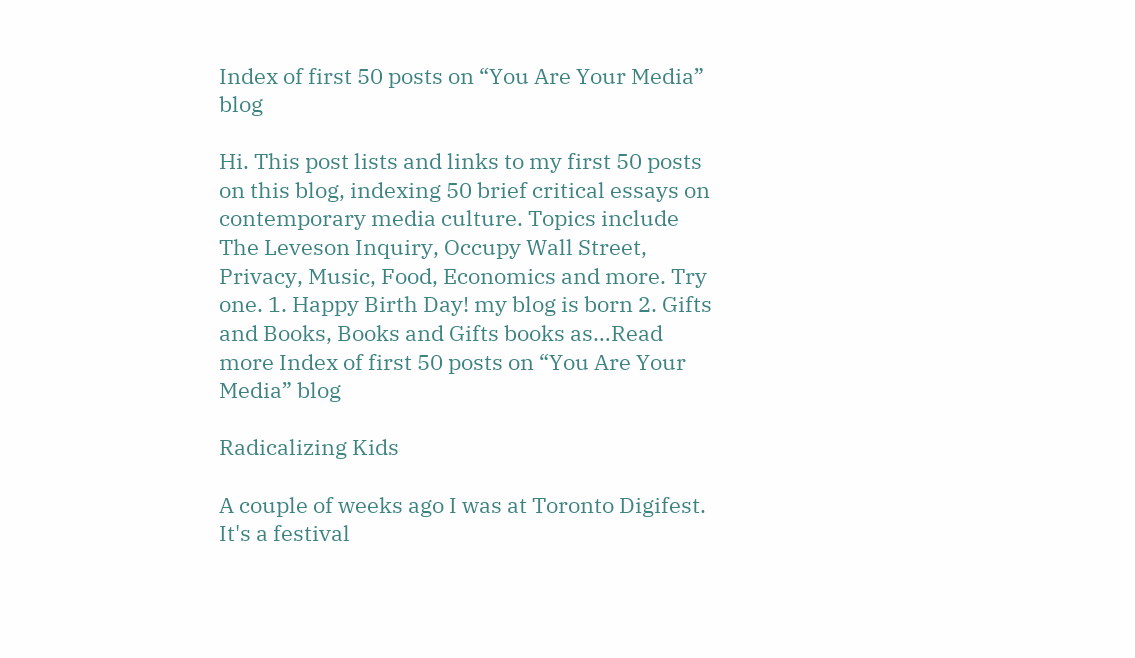Index of first 50 posts on “You Are Your Media” blog

Hi. This post lists and links to my first 50 posts on this blog, indexing 50 brief critical essays on contemporary media culture. Topics include The Leveson Inquiry, Occupy Wall Street, Privacy, Music, Food, Economics and more. Try one. 1. Happy Birth Day! my blog is born 2. Gifts and Books, Books and Gifts books as…Read more Index of first 50 posts on “You Are Your Media” blog

Radicalizing Kids

A couple of weeks ago I was at Toronto Digifest. It's a festival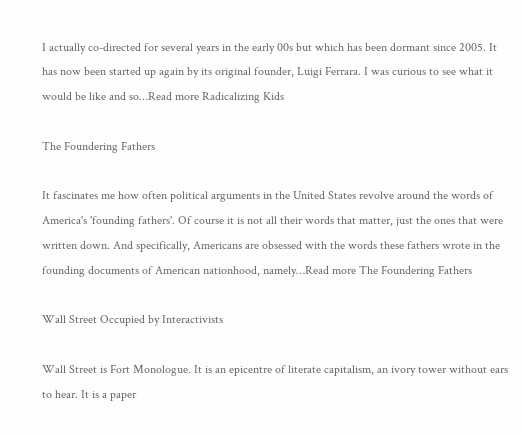I actually co-directed for several years in the early 00s but which has been dormant since 2005. It has now been started up again by its original founder, Luigi Ferrara. I was curious to see what it would be like and so…Read more Radicalizing Kids

The Foundering Fathers

It fascinates me how often political arguments in the United States revolve around the words of America's 'founding fathers'. Of course it is not all their words that matter, just the ones that were written down. And specifically, Americans are obsessed with the words these fathers wrote in the founding documents of American nationhood, namely…Read more The Foundering Fathers

Wall Street Occupied by Interactivists

Wall Street is Fort Monologue. It is an epicentre of literate capitalism, an ivory tower without ears to hear. It is a paper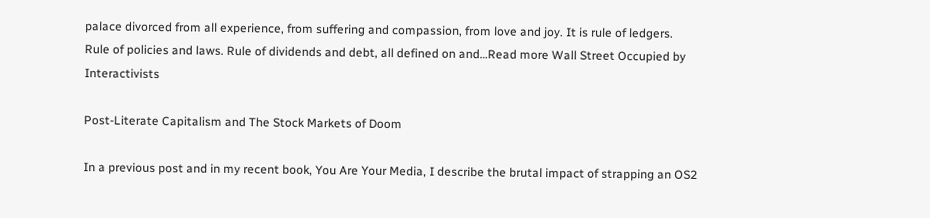palace divorced from all experience, from suffering and compassion, from love and joy. It is rule of ledgers. Rule of policies and laws. Rule of dividends and debt, all defined on and…Read more Wall Street Occupied by Interactivists

Post-Literate Capitalism and The Stock Markets of Doom

In a previous post and in my recent book, You Are Your Media, I describe the brutal impact of strapping an OS2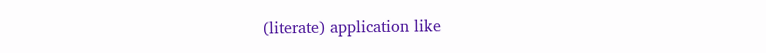(literate) application like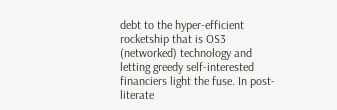debt to the hyper-efficient rocketship that is OS3 (networked) technology and letting greedy self-interested financiers light the fuse. In post-literate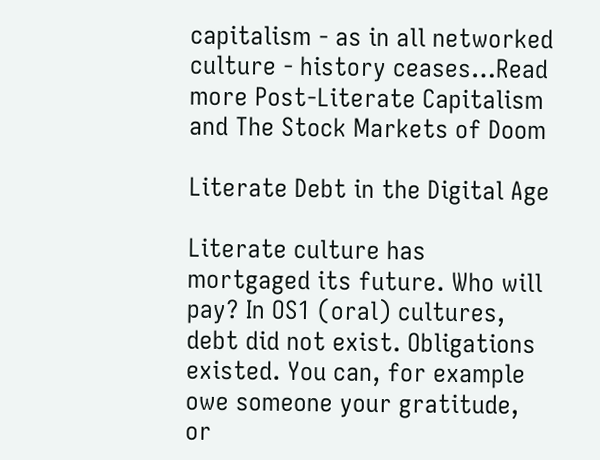capitalism - as in all networked culture - history ceases…Read more Post-Literate Capitalism and The Stock Markets of Doom

Literate Debt in the Digital Age

Literate culture has mortgaged its future. Who will pay? In OS1 (oral) cultures, debt did not exist. Obligations existed. You can, for example owe someone your gratitude, or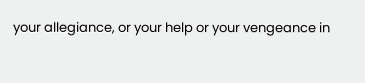your allegiance, or your help or your vengeance in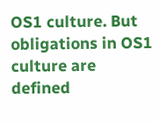OS1 culture. But obligations in OS1 culture are defined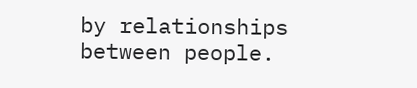by relationships between people.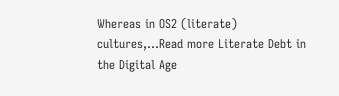Whereas in OS2 (literate) cultures,…Read more Literate Debt in the Digital Age